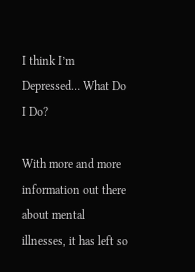I think I’m Depressed… What Do I Do?

With more and more information out there about mental illnesses, it has left so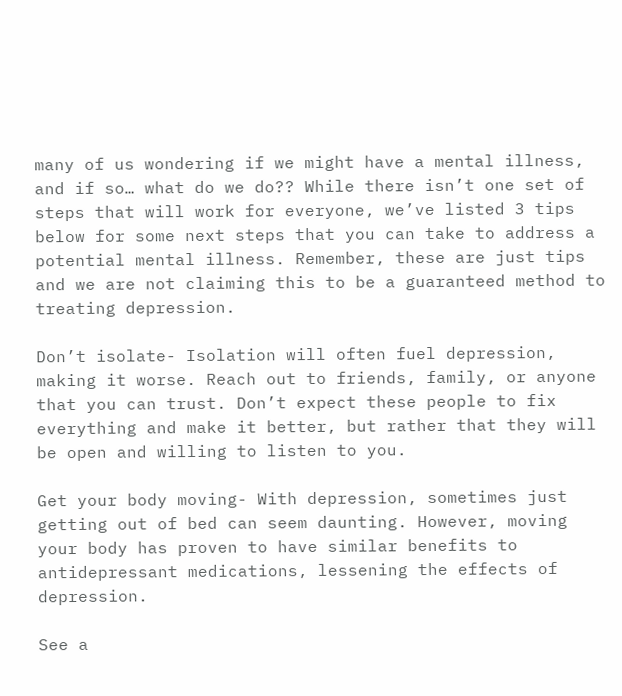many of us wondering if we might have a mental illness, and if so… what do we do?? While there isn’t one set of steps that will work for everyone, we’ve listed 3 tips below for some next steps that you can take to address a potential mental illness. Remember, these are just tips and we are not claiming this to be a guaranteed method to treating depression.

Don’t isolate- Isolation will often fuel depression, making it worse. Reach out to friends, family, or anyone that you can trust. Don’t expect these people to fix everything and make it better, but rather that they will be open and willing to listen to you.

Get your body moving- With depression, sometimes just getting out of bed can seem daunting. However, moving your body has proven to have similar benefits to antidepressant medications, lessening the effects of depression.

See a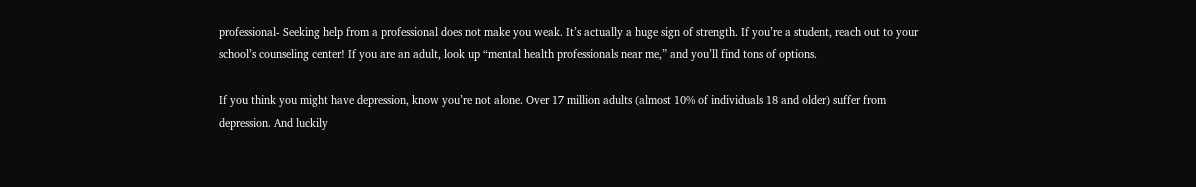professional- Seeking help from a professional does not make you weak. It’s actually a huge sign of strength. If you’re a student, reach out to your school’s counseling center! If you are an adult, look up “mental health professionals near me,” and you’ll find tons of options.

If you think you might have depression, know you’re not alone. Over 17 million adults (almost 10% of individuals 18 and older) suffer from depression. And luckily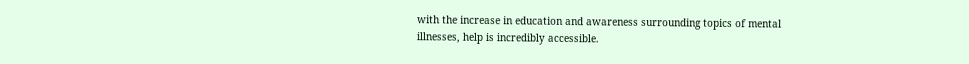with the increase in education and awareness surrounding topics of mental illnesses, help is incredibly accessible.